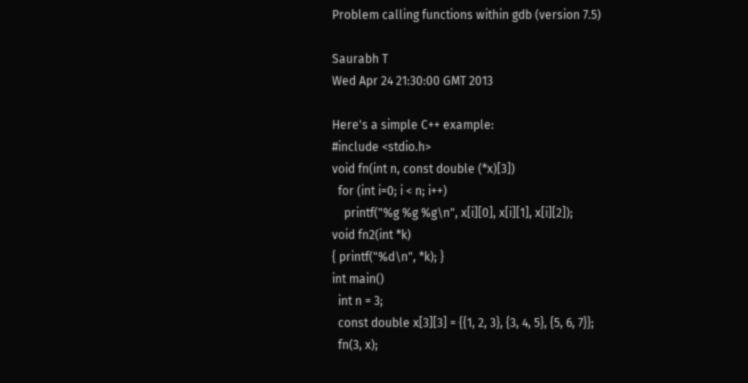Problem calling functions within gdb (version 7.5)

Saurabh T
Wed Apr 24 21:30:00 GMT 2013

Here's a simple C++ example:
#include <stdio.h>
void fn(int n, const double (*x)[3])
  for (int i=0; i < n; i++)
    printf("%g %g %g\n", x[i][0], x[i][1], x[i][2]);
void fn2(int *k)
{ printf("%d\n", *k); }
int main()
  int n = 3;
  const double x[3][3] = {{1, 2, 3}, {3, 4, 5}, {5, 6, 7}};
  fn(3, x);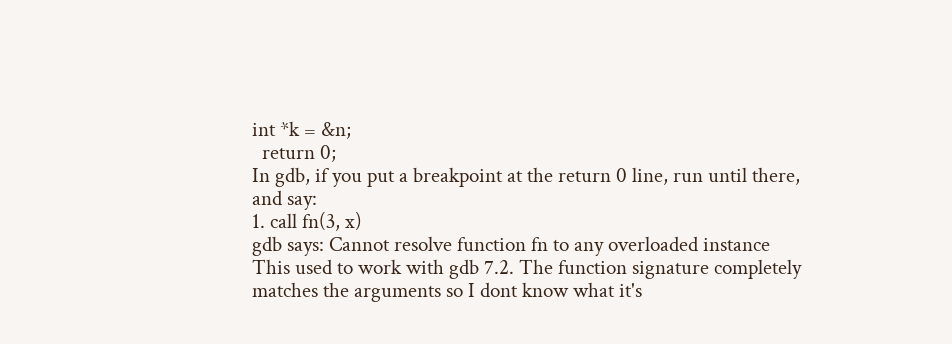int *k = &n;
  return 0;
In gdb, if you put a breakpoint at the return 0 line, run until there, and say:
1. call fn(3, x)
gdb says: Cannot resolve function fn to any overloaded instance
This used to work with gdb 7.2. The function signature completely matches the arguments so I dont know what it's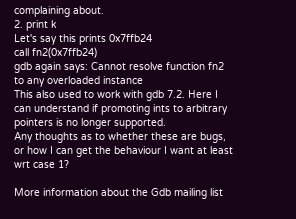complaining about.
2. print k
Let's say this prints 0x7ffb24
call fn2(0x7ffb24)
gdb again says: Cannot resolve function fn2 to any overloaded instance
This also used to work with gdb 7.2. Here I can understand if promoting ints to arbitrary pointers is no longer supported.
Any thoughts as to whether these are bugs, or how I can get the behaviour I want at least wrt case 1?

More information about the Gdb mailing list